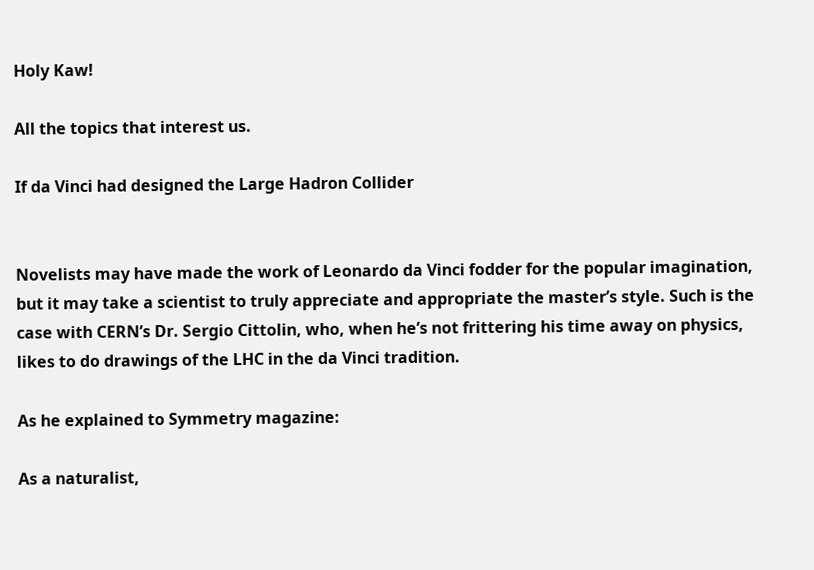Holy Kaw!

All the topics that interest us.

If da Vinci had designed the Large Hadron Collider


Novelists may have made the work of Leonardo da Vinci fodder for the popular imagination, but it may take a scientist to truly appreciate and appropriate the master’s style. Such is the case with CERN’s Dr. Sergio Cittolin, who, when he’s not frittering his time away on physics, likes to do drawings of the LHC in the da Vinci tradition.

As he explained to Symmetry magazine:

As a naturalist,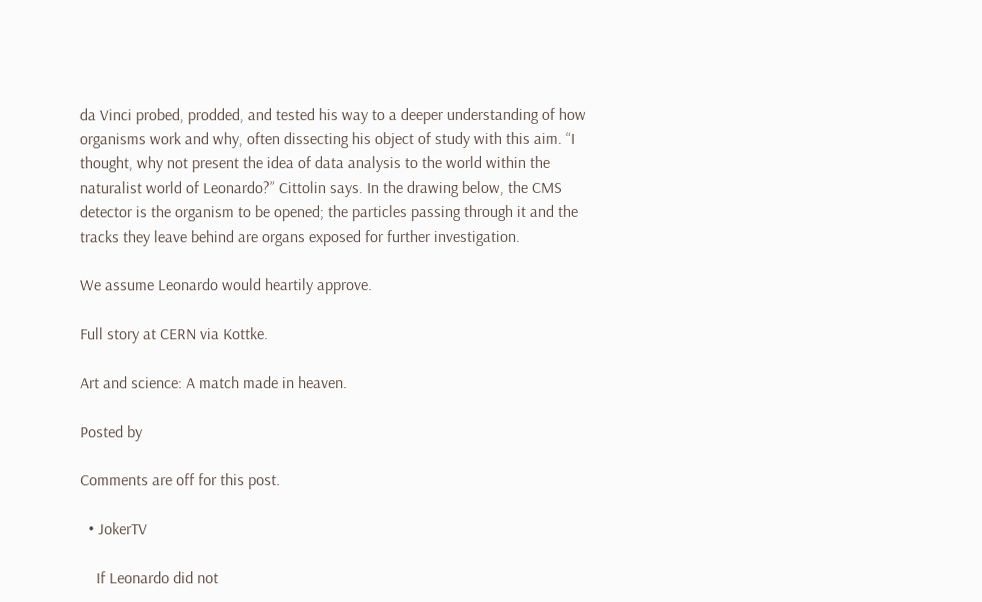da Vinci probed, prodded, and tested his way to a deeper understanding of how organisms work and why, often dissecting his object of study with this aim. “I thought, why not present the idea of data analysis to the world within the naturalist world of Leonardo?” Cittolin says. In the drawing below, the CMS detector is the organism to be opened; the particles passing through it and the tracks they leave behind are organs exposed for further investigation.

We assume Leonardo would heartily approve.

Full story at CERN via Kottke.

Art and science: A match made in heaven.

Posted by

Comments are off for this post.

  • JokerTV

    If Leonardo did not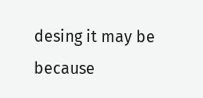desing it may be because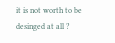it is not worth to be desinged at all ?